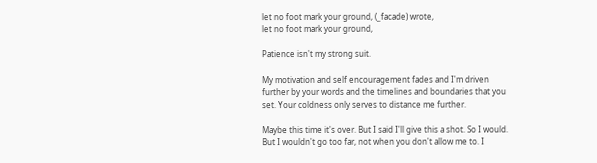let no foot mark your ground, (_facade) wrote,
let no foot mark your ground,

Patience isn't my strong suit.

My motivation and self encouragement fades and I'm driven further by your words and the timelines and boundaries that you set. Your coldness only serves to distance me further.

Maybe this time it's over. But I said I'll give this a shot. So I would. But I wouldn't go too far, not when you don't allow me to. I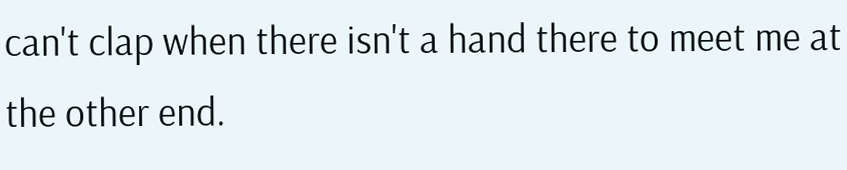can't clap when there isn't a hand there to meet me at the other end.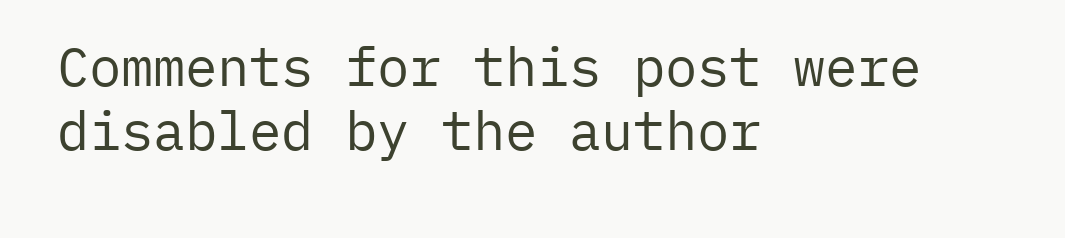Comments for this post were disabled by the author